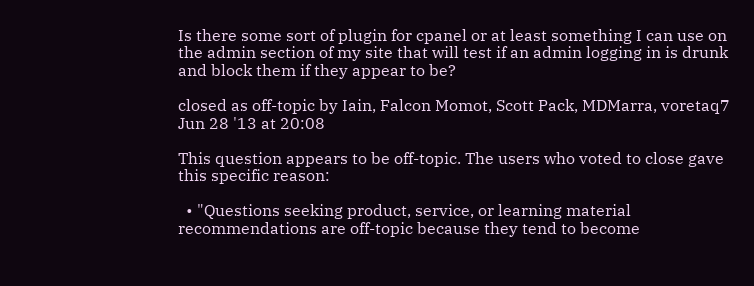Is there some sort of plugin for cpanel or at least something I can use on the admin section of my site that will test if an admin logging in is drunk and block them if they appear to be?

closed as off-topic by Iain, Falcon Momot, Scott Pack, MDMarra, voretaq7 Jun 28 '13 at 20:08

This question appears to be off-topic. The users who voted to close gave this specific reason:

  • "Questions seeking product, service, or learning material recommendations are off-topic because they tend to become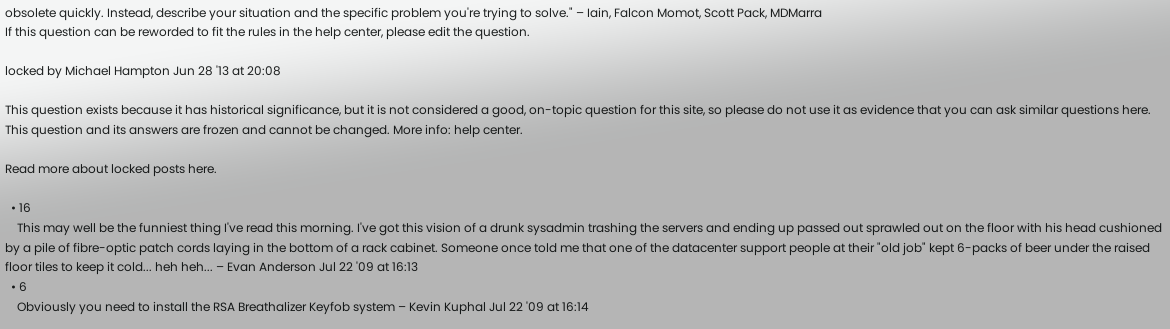obsolete quickly. Instead, describe your situation and the specific problem you're trying to solve." – Iain, Falcon Momot, Scott Pack, MDMarra
If this question can be reworded to fit the rules in the help center, please edit the question.

locked by Michael Hampton Jun 28 '13 at 20:08

This question exists because it has historical significance, but it is not considered a good, on-topic question for this site, so please do not use it as evidence that you can ask similar questions here. This question and its answers are frozen and cannot be changed. More info: help center.

Read more about locked posts here.

  • 16
    This may well be the funniest thing I've read this morning. I've got this vision of a drunk sysadmin trashing the servers and ending up passed out sprawled out on the floor with his head cushioned by a pile of fibre-optic patch cords laying in the bottom of a rack cabinet. Someone once told me that one of the datacenter support people at their "old job" kept 6-packs of beer under the raised floor tiles to keep it cold... heh heh... – Evan Anderson Jul 22 '09 at 16:13
  • 6
    Obviously you need to install the RSA Breathalizer Keyfob system – Kevin Kuphal Jul 22 '09 at 16:14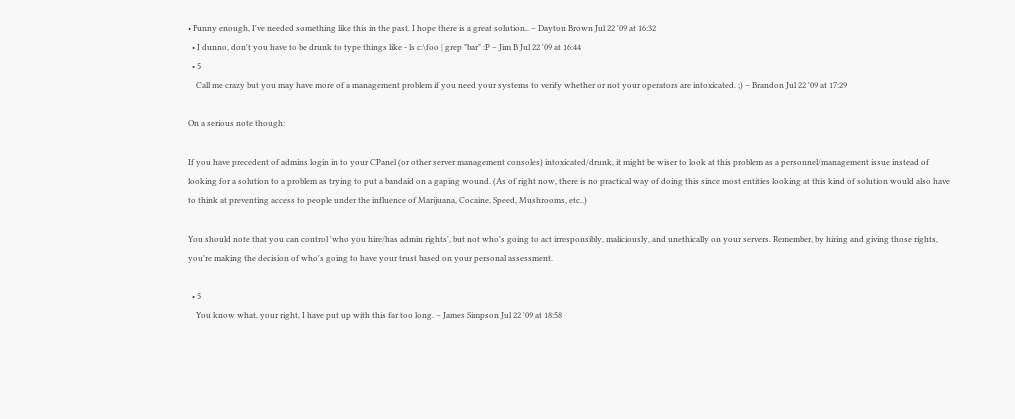• Funny enough, I've needed something like this in the past. I hope there is a great solution.. – Dayton Brown Jul 22 '09 at 16:32
  • I dunno, don't you have to be drunk to type things like - ls c:\foo | grep "bar" :P – Jim B Jul 22 '09 at 16:44
  • 5
    Call me crazy but you may have more of a management problem if you need your systems to verify whether or not your operators are intoxicated. ;) – Brandon Jul 22 '09 at 17:29

On a serious note though:

If you have precedent of admins login in to your CPanel (or other server management consoles) intoxicated/drunk, it might be wiser to look at this problem as a personnel/management issue instead of looking for a solution to a problem as trying to put a bandaid on a gaping wound. (As of right now, there is no practical way of doing this since most entities looking at this kind of solution would also have to think at preventing access to people under the influence of Marijuana, Cocaine, Speed, Mushrooms, etc..)

You should note that you can control 'who you hire/has admin rights', but not who's going to act irresponsibly, maliciously, and unethically on your servers. Remember, by hiring and giving those rights, you're making the decision of who's going to have your trust based on your personal assessment.

  • 5
    You know what, your right, I have put up with this far too long. – James Simpson Jul 22 '09 at 18:58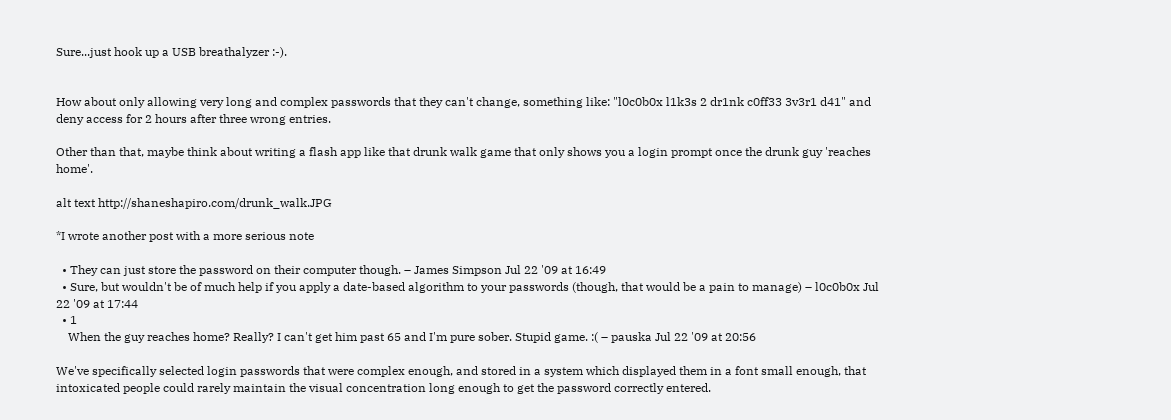Sure...just hook up a USB breathalyzer :-).


How about only allowing very long and complex passwords that they can't change, something like: "l0c0b0x l1k3s 2 dr1nk c0ff33 3v3r1 d41" and deny access for 2 hours after three wrong entries.

Other than that, maybe think about writing a flash app like that drunk walk game that only shows you a login prompt once the drunk guy 'reaches home'.

alt text http://shaneshapiro.com/drunk_walk.JPG

*I wrote another post with a more serious note

  • They can just store the password on their computer though. – James Simpson Jul 22 '09 at 16:49
  • Sure, but wouldn't be of much help if you apply a date-based algorithm to your passwords (though, that would be a pain to manage) – l0c0b0x Jul 22 '09 at 17:44
  • 1
    When the guy reaches home? Really? I can't get him past 65 and I'm pure sober. Stupid game. :( – pauska Jul 22 '09 at 20:56

We've specifically selected login passwords that were complex enough, and stored in a system which displayed them in a font small enough, that intoxicated people could rarely maintain the visual concentration long enough to get the password correctly entered.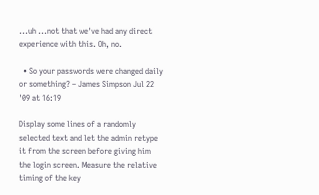...uh ...not that we've had any direct experience with this. Oh, no.

  • So your passwords were changed daily or something? – James Simpson Jul 22 '09 at 16:19

Display some lines of a randomly selected text and let the admin retype it from the screen before giving him the login screen. Measure the relative timing of the key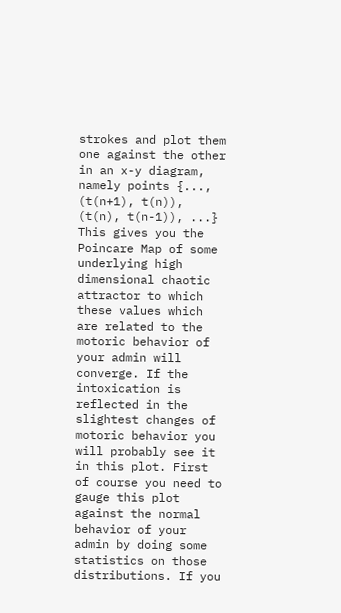strokes and plot them one against the other in an x-y diagram, namely points {..., (t(n+1), t(n)), (t(n), t(n-1)), ...} This gives you the Poincare Map of some underlying high dimensional chaotic attractor to which these values which are related to the motoric behavior of your admin will converge. If the intoxication is reflected in the slightest changes of motoric behavior you will probably see it in this plot. First of course you need to gauge this plot against the normal behavior of your admin by doing some statistics on those distributions. If you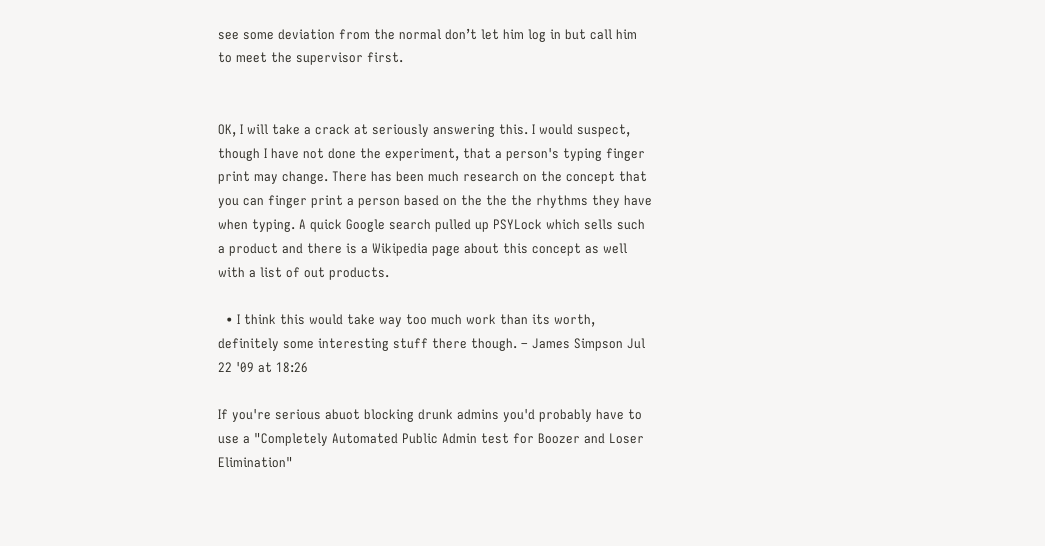see some deviation from the normal don’t let him log in but call him to meet the supervisor first.


OK, I will take a crack at seriously answering this. I would suspect, though I have not done the experiment, that a person's typing finger print may change. There has been much research on the concept that you can finger print a person based on the the the rhythms they have when typing. A quick Google search pulled up PSYLock which sells such a product and there is a Wikipedia page about this concept as well with a list of out products.

  • I think this would take way too much work than its worth, definitely some interesting stuff there though. – James Simpson Jul 22 '09 at 18:26

If you're serious abuot blocking drunk admins you'd probably have to use a "Completely Automated Public Admin test for Boozer and Loser Elimination"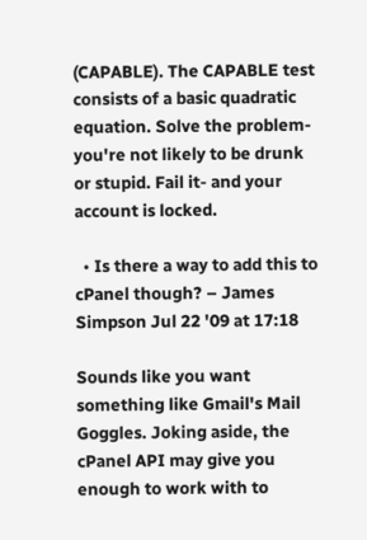(CAPABLE). The CAPABLE test consists of a basic quadratic equation. Solve the problem- you're not likely to be drunk or stupid. Fail it- and your account is locked.

  • Is there a way to add this to cPanel though? – James Simpson Jul 22 '09 at 17:18

Sounds like you want something like Gmail's Mail Goggles. Joking aside, the cPanel API may give you enough to work with to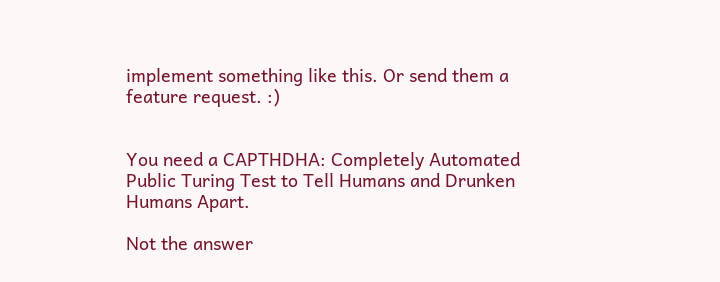implement something like this. Or send them a feature request. :)


You need a CAPTHDHA: Completely Automated Public Turing Test to Tell Humans and Drunken Humans Apart.

Not the answer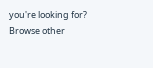you're looking for? Browse other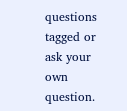questions tagged or ask your own question.